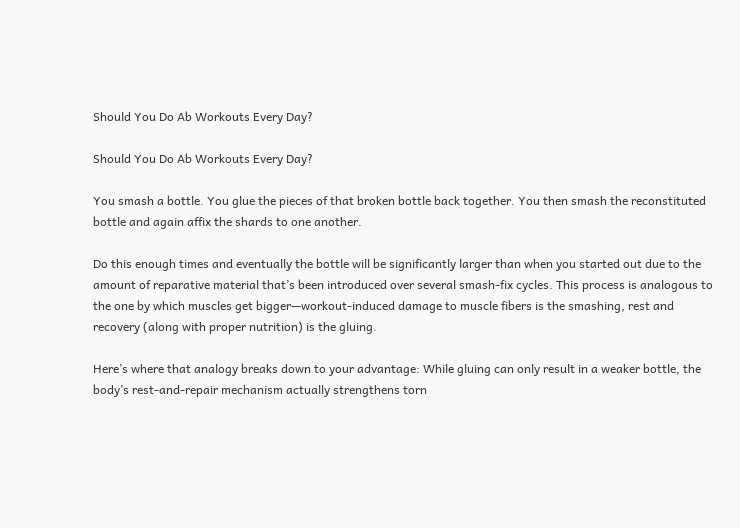Should You Do Ab Workouts Every Day?

Should You Do Ab Workouts Every Day?

You smash a bottle. You glue the pieces of that broken bottle back together. You then smash the reconstituted bottle and again affix the shards to one another.

Do this enough times and eventually the bottle will be significantly larger than when you started out due to the amount of reparative material that’s been introduced over several smash-fix cycles. This process is analogous to the one by which muscles get bigger—workout-induced damage to muscle fibers is the smashing, rest and recovery (along with proper nutrition) is the gluing.

Here’s where that analogy breaks down to your advantage: While gluing can only result in a weaker bottle, the body’s rest-and-repair mechanism actually strengthens torn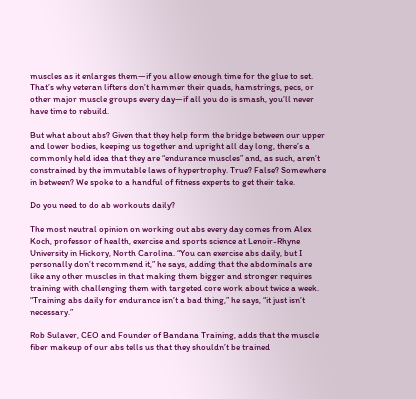muscles as it enlarges them—if you allow enough time for the glue to set. That’s why veteran lifters don’t hammer their quads, hamstrings, pecs, or other major muscle groups every day—if all you do is smash, you’ll never have time to rebuild.

But what about abs? Given that they help form the bridge between our upper and lower bodies, keeping us together and upright all day long, there’s a commonly held idea that they are “endurance muscles” and, as such, aren’t constrained by the immutable laws of hypertrophy. True? False? Somewhere in between? We spoke to a handful of fitness experts to get their take.

Do you need to do ab workouts daily?

The most neutral opinion on working out abs every day comes from Alex Koch, professor of health, exercise and sports science at Lenoir-Rhyne University in Hickory, North Carolina. “You can exercise abs daily, but I personally don’t recommend it,” he says, adding that the abdominals are like any other muscles in that making them bigger and stronger requires training with challenging them with targeted core work about twice a week. “Training abs daily for endurance isn’t a bad thing,” he says, “it just isn’t necessary.”

Rob Sulaver, CEO and Founder of Bandana Training, adds that the muscle fiber makeup of our abs tells us that they shouldn’t be trained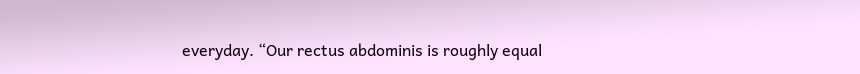everyday. “Our rectus abdominis is roughly equal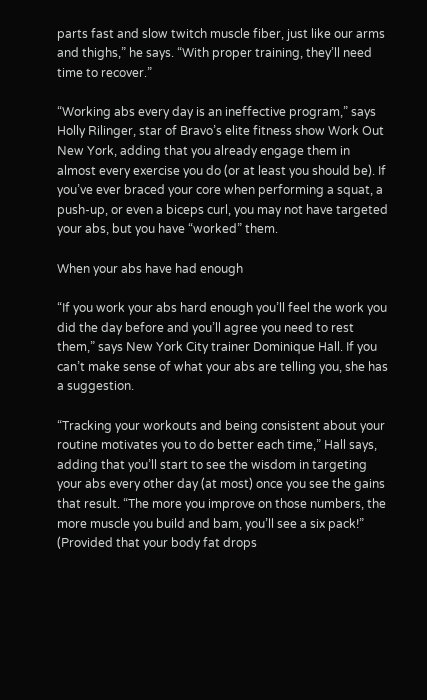parts fast and slow twitch muscle fiber, just like our arms and thighs,” he says. “With proper training, they’ll need time to recover.”

“Working abs every day is an ineffective program,” says Holly Rilinger, star of Bravo’s elite fitness show Work Out New York, adding that you already engage them in almost every exercise you do (or at least you should be). If you’ve ever braced your core when performing a squat, a push-up, or even a biceps curl, you may not have targeted your abs, but you have “worked” them.

When your abs have had enough

“If you work your abs hard enough you’ll feel the work you did the day before and you’ll agree you need to rest them,” says New York City trainer Dominique Hall. If you can’t make sense of what your abs are telling you, she has a suggestion.

“Tracking your workouts and being consistent about your routine motivates you to do better each time,” Hall says, adding that you’ll start to see the wisdom in targeting your abs every other day (at most) once you see the gains that result. “The more you improve on those numbers, the more muscle you build and bam, you’ll see a six pack!” (Provided that your body fat drops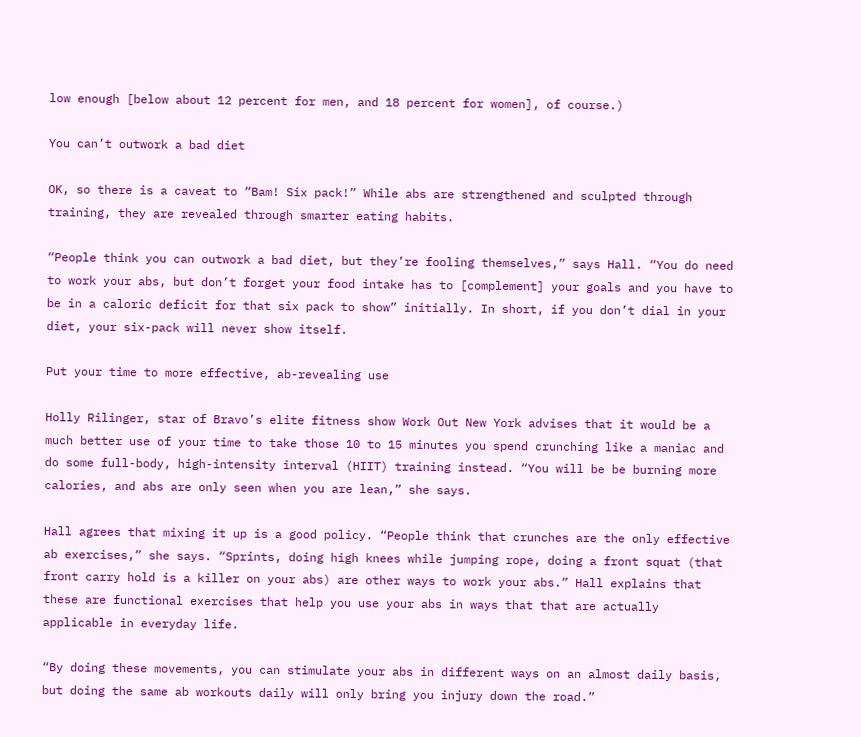low enough [below about 12 percent for men, and 18 percent for women], of course.)

You can’t outwork a bad diet

OK, so there is a caveat to “Bam! Six pack!” While abs are strengthened and sculpted through training, they are revealed through smarter eating habits.

“People think you can outwork a bad diet, but they’re fooling themselves,” says Hall. “You do need to work your abs, but don’t forget your food intake has to [complement] your goals and you have to be in a caloric deficit for that six pack to show” initially. In short, if you don’t dial in your diet, your six-pack will never show itself.

Put your time to more effective, ab-revealing use

Holly Rilinger, star of Bravo’s elite fitness show Work Out New York advises that it would be a much better use of your time to take those 10 to 15 minutes you spend crunching like a maniac and do some full-body, high-intensity interval (HIIT) training instead. “You will be be burning more calories, and abs are only seen when you are lean,” she says.

Hall agrees that mixing it up is a good policy. “People think that crunches are the only effective ab exercises,” she says. “Sprints, doing high knees while jumping rope, doing a front squat (that front carry hold is a killer on your abs) are other ways to work your abs.” Hall explains that these are functional exercises that help you use your abs in ways that that are actually applicable in everyday life.

“By doing these movements, you can stimulate your abs in different ways on an almost daily basis, but doing the same ab workouts daily will only bring you injury down the road.”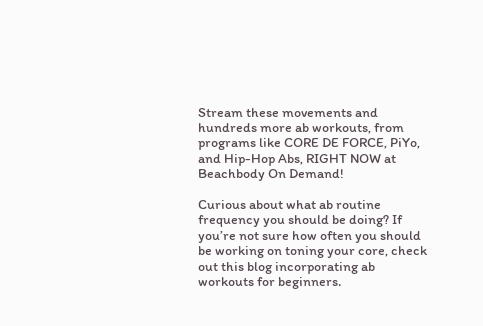Stream these movements and hundreds more ab workouts, from programs like CORE DE FORCE, PiYo, and Hip-Hop Abs, RIGHT NOW at Beachbody On Demand!

Curious about what ab routine frequency you should be doing? If you’re not sure how often you should be working on toning your core, check out this blog incorporating ab workouts for beginners.